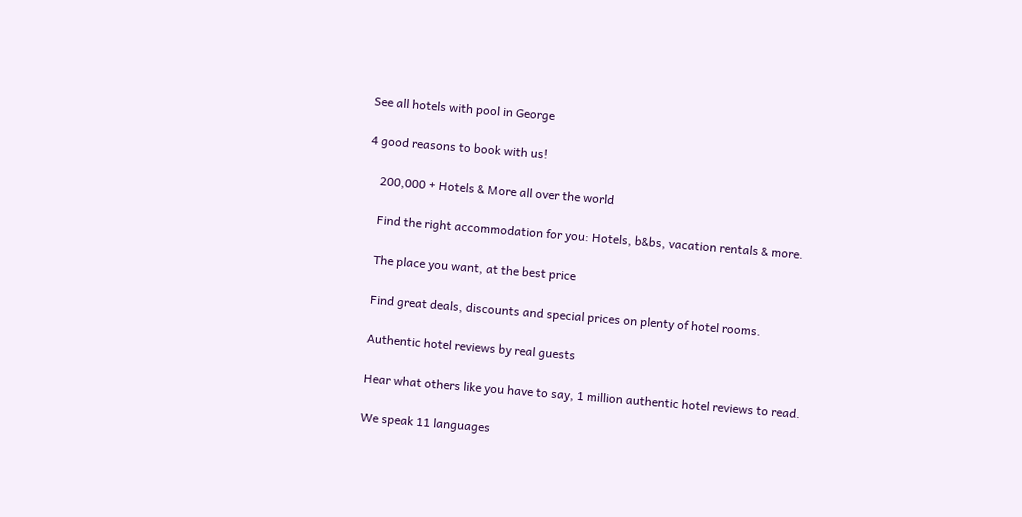See all hotels with pool in George

4 good reasons to book with us!

    200,000 + Hotels & More all over the world

    Find the right accommodation for you: Hotels, b&bs, vacation rentals & more.

    The place you want, at the best price

    Find great deals, discounts and special prices on plenty of hotel rooms.

    Authentic hotel reviews by real guests

    Hear what others like you have to say, 1 million authentic hotel reviews to read.

    We speak 11 languages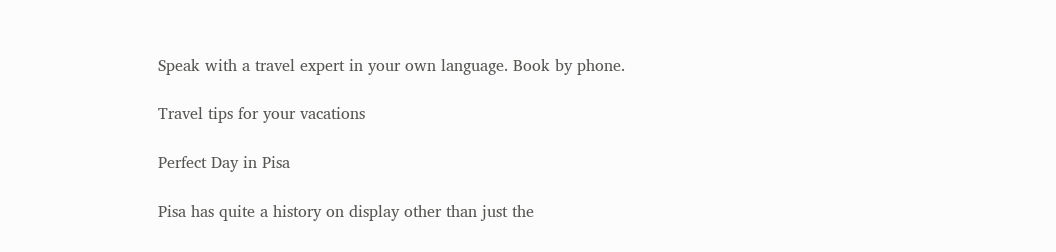Speak with a travel expert in your own language. Book by phone.

Travel tips for your vacations

Perfect Day in Pisa

Pisa has quite a history on display other than just the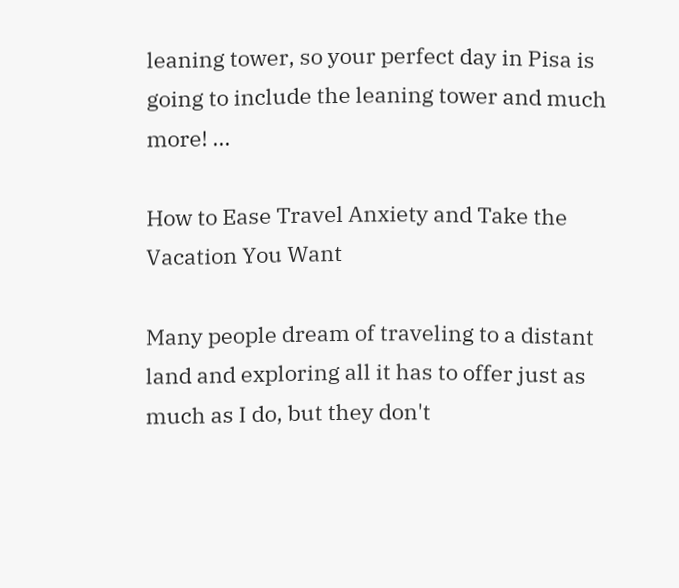leaning tower, so your perfect day in Pisa is going to include the leaning tower and much more! ...

How to Ease Travel Anxiety and Take the Vacation You Want

Many people dream of traveling to a distant land and exploring all it has to offer just as much as I do, but they don't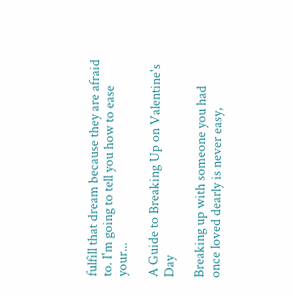fulfill that dream because they are afraid to. I'm going to tell you how to ease your...

A Guide to Breaking Up on Valentine's Day

Breaking up with someone you had once loved dearly is never easy,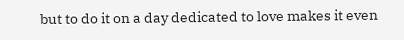but to do it on a day dedicated to love makes it even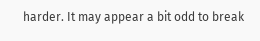harder. It may appear a bit odd to break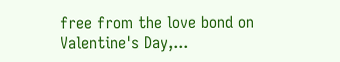free from the love bond on Valentine's Day,...